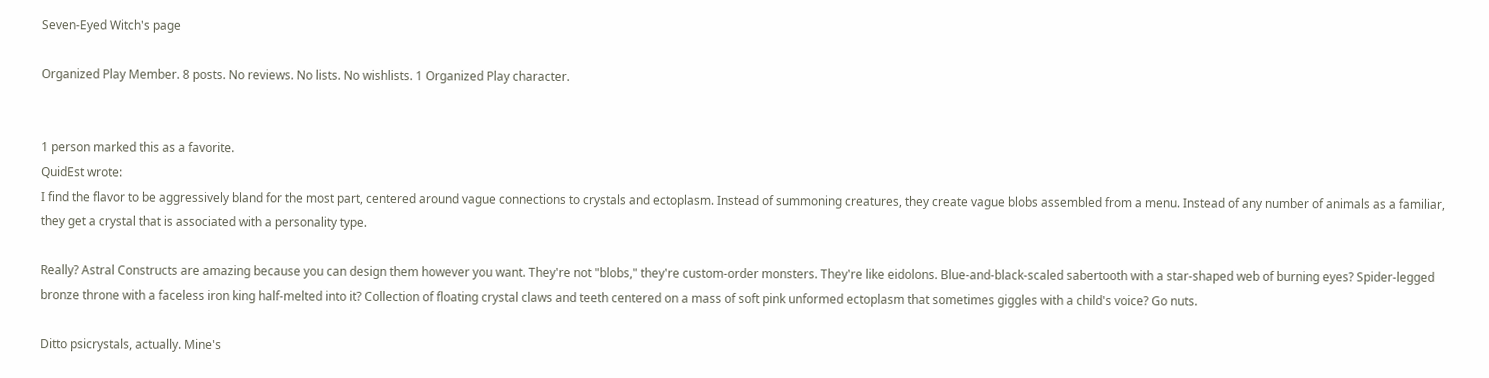Seven-Eyed Witch's page

Organized Play Member. 8 posts. No reviews. No lists. No wishlists. 1 Organized Play character.


1 person marked this as a favorite.
QuidEst wrote:
I find the flavor to be aggressively bland for the most part, centered around vague connections to crystals and ectoplasm. Instead of summoning creatures, they create vague blobs assembled from a menu. Instead of any number of animals as a familiar, they get a crystal that is associated with a personality type.

Really? Astral Constructs are amazing because you can design them however you want. They're not "blobs," they're custom-order monsters. They're like eidolons. Blue-and-black-scaled sabertooth with a star-shaped web of burning eyes? Spider-legged bronze throne with a faceless iron king half-melted into it? Collection of floating crystal claws and teeth centered on a mass of soft pink unformed ectoplasm that sometimes giggles with a child's voice? Go nuts.

Ditto psicrystals, actually. Mine's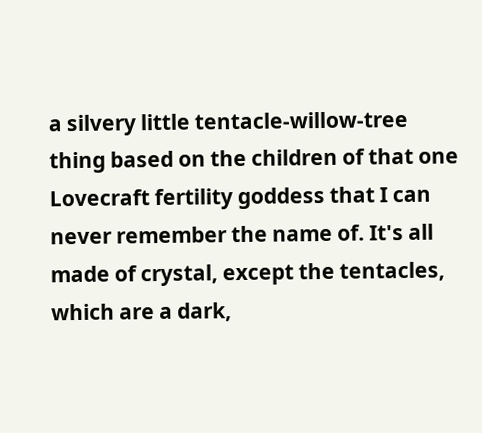a silvery little tentacle-willow-tree thing based on the children of that one Lovecraft fertility goddess that I can never remember the name of. It's all made of crystal, except the tentacles, which are a dark,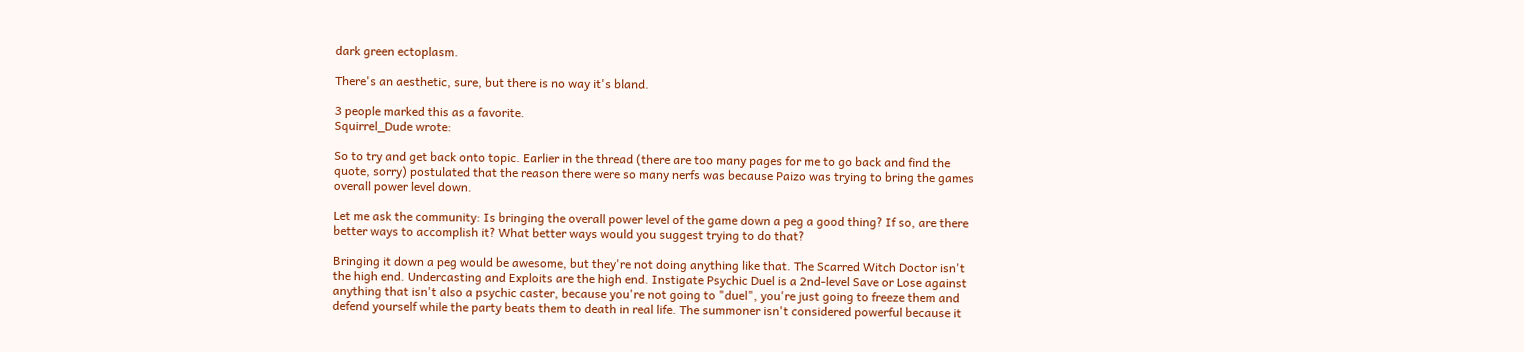dark green ectoplasm.

There's an aesthetic, sure, but there is no way it's bland.

3 people marked this as a favorite.
Squirrel_Dude wrote:

So to try and get back onto topic. Earlier in the thread (there are too many pages for me to go back and find the quote, sorry) postulated that the reason there were so many nerfs was because Paizo was trying to bring the games overall power level down.

Let me ask the community: Is bringing the overall power level of the game down a peg a good thing? If so, are there better ways to accomplish it? What better ways would you suggest trying to do that?

Bringing it down a peg would be awesome, but they're not doing anything like that. The Scarred Witch Doctor isn't the high end. Undercasting and Exploits are the high end. Instigate Psychic Duel is a 2nd-level Save or Lose against anything that isn't also a psychic caster, because you're not going to "duel", you're just going to freeze them and defend yourself while the party beats them to death in real life. The summoner isn't considered powerful because it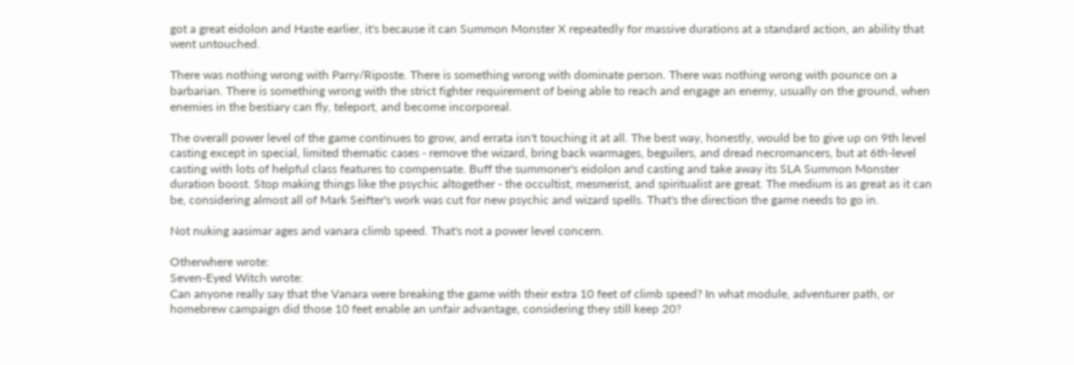got a great eidolon and Haste earlier, it's because it can Summon Monster X repeatedly for massive durations at a standard action, an ability that went untouched.

There was nothing wrong with Parry/Riposte. There is something wrong with dominate person. There was nothing wrong with pounce on a barbarian. There is something wrong with the strict fighter requirement of being able to reach and engage an enemy, usually on the ground, when enemies in the bestiary can fly, teleport, and become incorporeal.

The overall power level of the game continues to grow, and errata isn't touching it at all. The best way, honestly, would be to give up on 9th level casting except in special, limited thematic cases - remove the wizard, bring back warmages, beguilers, and dread necromancers, but at 6th-level casting with lots of helpful class features to compensate. Buff the summoner's eidolon and casting and take away its SLA Summon Monster duration boost. Stop making things like the psychic altogether - the occultist, mesmerist, and spiritualist are great. The medium is as great as it can be, considering almost all of Mark Seifter's work was cut for new psychic and wizard spells. That's the direction the game needs to go in.

Not nuking aasimar ages and vanara climb speed. That's not a power level concern.

Otherwhere wrote:
Seven-Eyed Witch wrote:
Can anyone really say that the Vanara were breaking the game with their extra 10 feet of climb speed? In what module, adventurer path, or homebrew campaign did those 10 feet enable an unfair advantage, considering they still keep 20?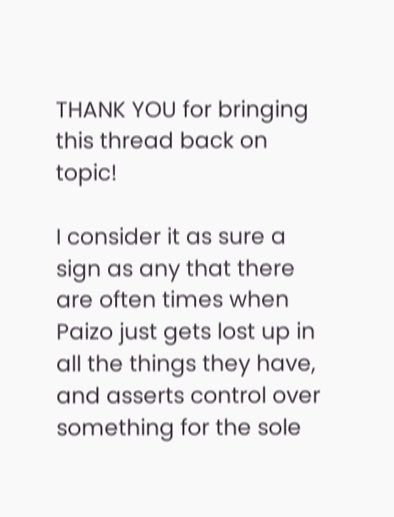THANK YOU for bringing this thread back on topic!

I consider it as sure a sign as any that there are often times when Paizo just gets lost up in all the things they have, and asserts control over something for the sole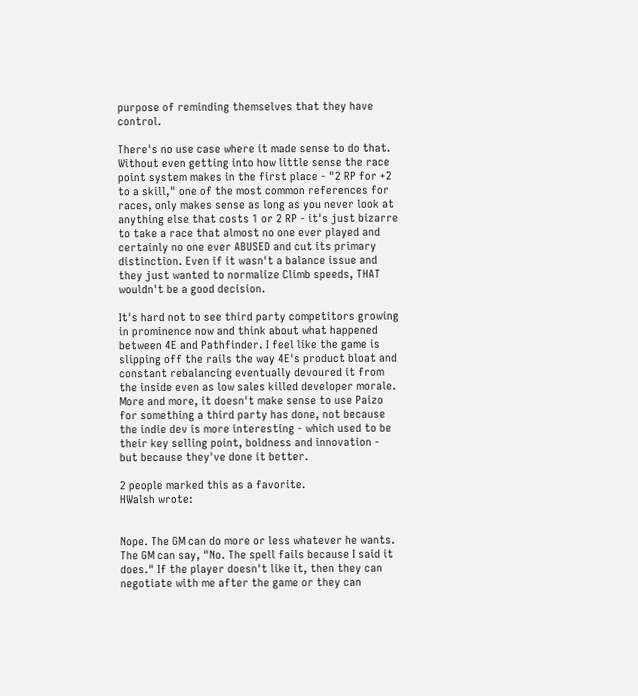purpose of reminding themselves that they have control.

There's no use case where it made sense to do that. Without even getting into how little sense the race point system makes in the first place - "2 RP for +2 to a skill," one of the most common references for races, only makes sense as long as you never look at anything else that costs 1 or 2 RP - it's just bizarre to take a race that almost no one ever played and certainly no one ever ABUSED and cut its primary distinction. Even if it wasn't a balance issue and they just wanted to normalize Climb speeds, THAT wouldn't be a good decision.

It's hard not to see third party competitors growing in prominence now and think about what happened between 4E and Pathfinder. I feel like the game is slipping off the rails the way 4E's product bloat and constant rebalancing eventually devoured it from the inside even as low sales killed developer morale. More and more, it doesn't make sense to use Paizo for something a third party has done, not because the indie dev is more interesting - which used to be their key selling point, boldness and innovation - but because they've done it better.

2 people marked this as a favorite.
HWalsh wrote:


Nope. The GM can do more or less whatever he wants. The GM can say, "No. The spell fails because I said it does." If the player doesn't like it, then they can negotiate with me after the game or they can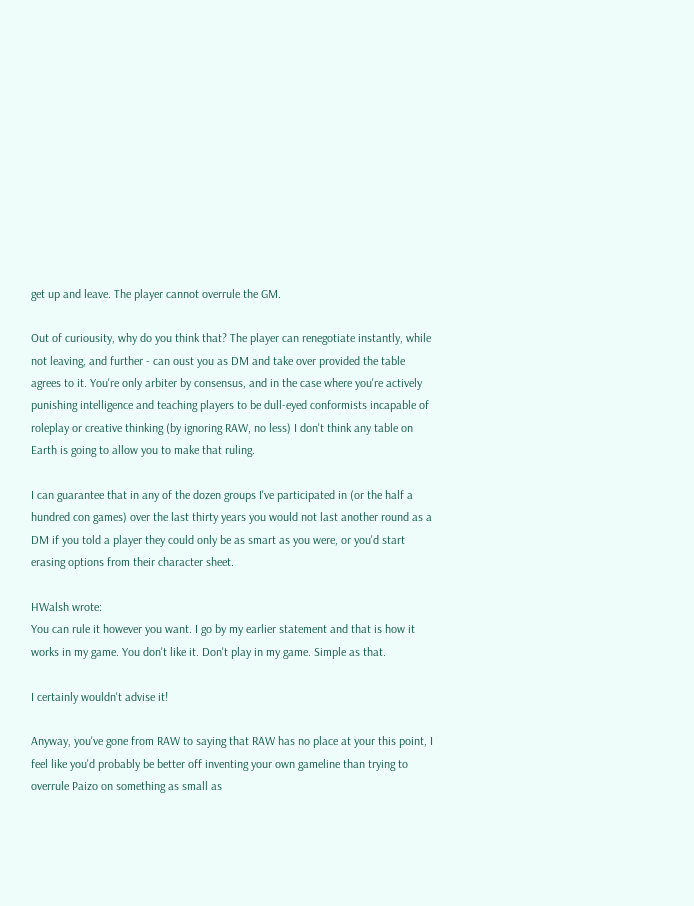get up and leave. The player cannot overrule the GM.

Out of curiousity, why do you think that? The player can renegotiate instantly, while not leaving, and further - can oust you as DM and take over provided the table agrees to it. You're only arbiter by consensus, and in the case where you're actively punishing intelligence and teaching players to be dull-eyed conformists incapable of roleplay or creative thinking (by ignoring RAW, no less) I don't think any table on Earth is going to allow you to make that ruling.

I can guarantee that in any of the dozen groups I've participated in (or the half a hundred con games) over the last thirty years you would not last another round as a DM if you told a player they could only be as smart as you were, or you'd start erasing options from their character sheet.

HWalsh wrote:
You can rule it however you want. I go by my earlier statement and that is how it works in my game. You don't like it. Don't play in my game. Simple as that.

I certainly wouldn't advise it!

Anyway, you've gone from RAW to saying that RAW has no place at your this point, I feel like you'd probably be better off inventing your own gameline than trying to overrule Paizo on something as small as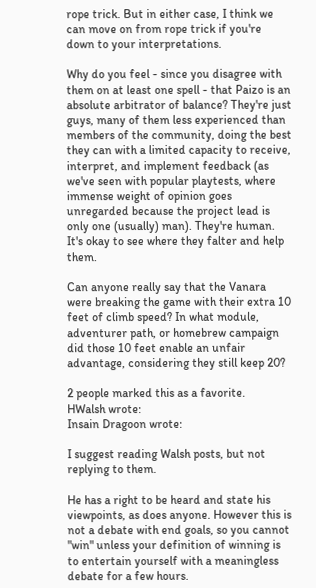rope trick. But in either case, I think we can move on from rope trick if you're down to your interpretations.

Why do you feel - since you disagree with them on at least one spell - that Paizo is an absolute arbitrator of balance? They're just guys, many of them less experienced than members of the community, doing the best they can with a limited capacity to receive, interpret, and implement feedback (as we've seen with popular playtests, where immense weight of opinion goes unregarded because the project lead is only one (usually) man). They're human. It's okay to see where they falter and help them.

Can anyone really say that the Vanara were breaking the game with their extra 10 feet of climb speed? In what module, adventurer path, or homebrew campaign did those 10 feet enable an unfair advantage, considering they still keep 20?

2 people marked this as a favorite.
HWalsh wrote:
Insain Dragoon wrote:

I suggest reading Walsh posts, but not replying to them.

He has a right to be heard and state his viewpoints, as does anyone. However this is not a debate with end goals, so you cannot "win" unless your definition of winning is to entertain yourself with a meaningless debate for a few hours.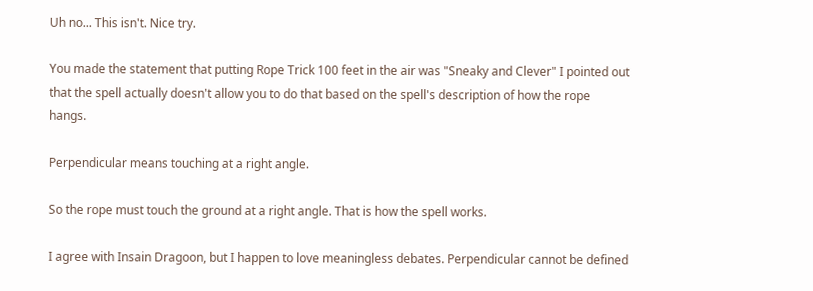Uh no... This isn't. Nice try.

You made the statement that putting Rope Trick 100 feet in the air was "Sneaky and Clever" I pointed out that the spell actually doesn't allow you to do that based on the spell's description of how the rope hangs.

Perpendicular means touching at a right angle.

So the rope must touch the ground at a right angle. That is how the spell works.

I agree with Insain Dragoon, but I happen to love meaningless debates. Perpendicular cannot be defined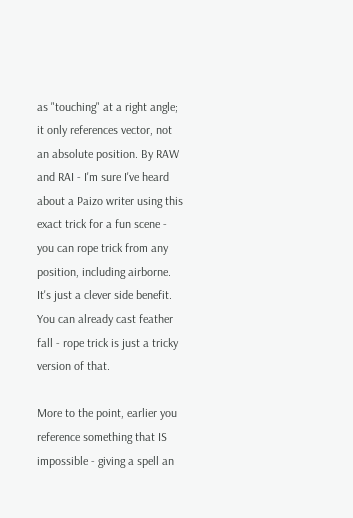as "touching" at a right angle; it only references vector, not an absolute position. By RAW and RAI - I'm sure I've heard about a Paizo writer using this exact trick for a fun scene - you can rope trick from any position, including airborne. It's just a clever side benefit. You can already cast feather fall - rope trick is just a tricky version of that.

More to the point, earlier you reference something that IS impossible - giving a spell an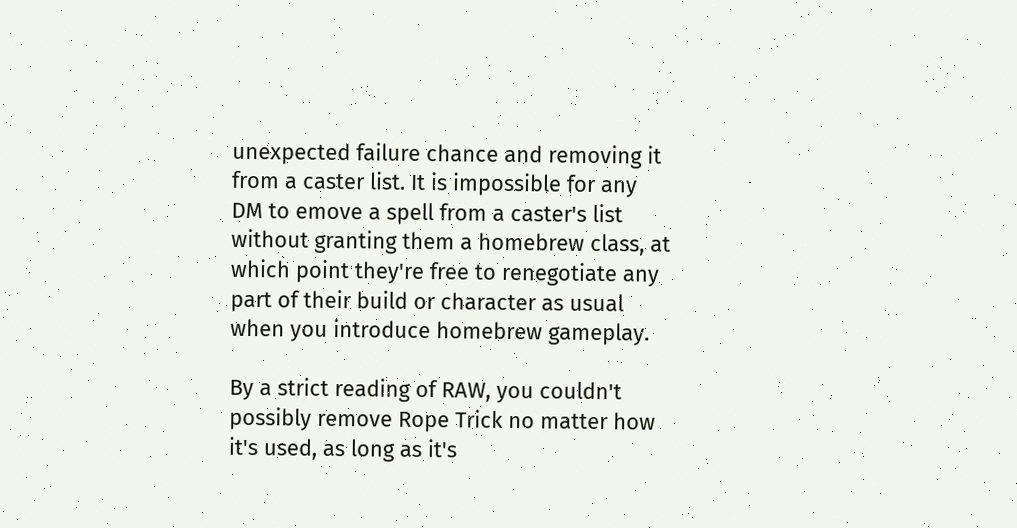unexpected failure chance and removing it from a caster list. It is impossible for any DM to emove a spell from a caster's list without granting them a homebrew class, at which point they're free to renegotiate any part of their build or character as usual when you introduce homebrew gameplay.

By a strict reading of RAW, you couldn't possibly remove Rope Trick no matter how it's used, as long as it's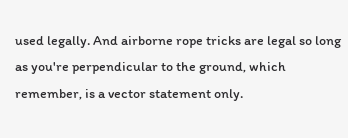used legally. And airborne rope tricks are legal so long as you're perpendicular to the ground, which remember, is a vector statement only.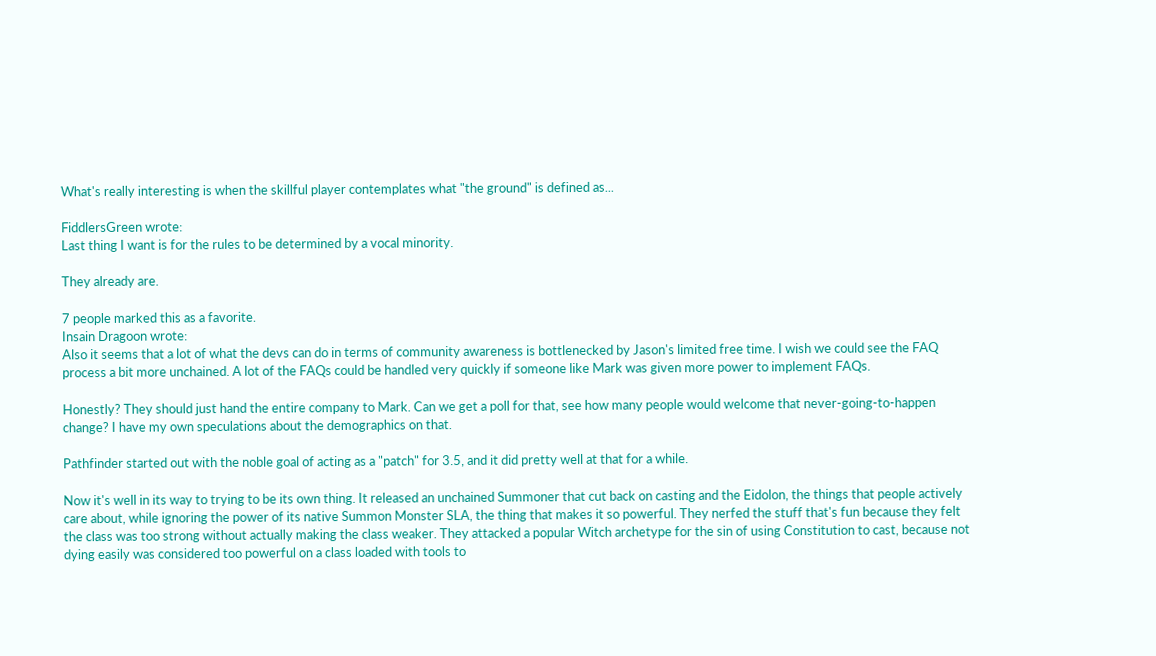What's really interesting is when the skillful player contemplates what "the ground" is defined as...

FiddlersGreen wrote:
Last thing I want is for the rules to be determined by a vocal minority.

They already are.

7 people marked this as a favorite.
Insain Dragoon wrote:
Also it seems that a lot of what the devs can do in terms of community awareness is bottlenecked by Jason's limited free time. I wish we could see the FAQ process a bit more unchained. A lot of the FAQs could be handled very quickly if someone like Mark was given more power to implement FAQs.

Honestly? They should just hand the entire company to Mark. Can we get a poll for that, see how many people would welcome that never-going-to-happen change? I have my own speculations about the demographics on that.

Pathfinder started out with the noble goal of acting as a "patch" for 3.5, and it did pretty well at that for a while.

Now it's well in its way to trying to be its own thing. It released an unchained Summoner that cut back on casting and the Eidolon, the things that people actively care about, while ignoring the power of its native Summon Monster SLA, the thing that makes it so powerful. They nerfed the stuff that's fun because they felt the class was too strong without actually making the class weaker. They attacked a popular Witch archetype for the sin of using Constitution to cast, because not dying easily was considered too powerful on a class loaded with tools to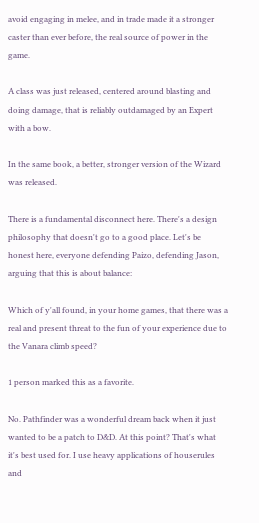avoid engaging in melee, and in trade made it a stronger caster than ever before, the real source of power in the game.

A class was just released, centered around blasting and doing damage, that is reliably outdamaged by an Expert with a bow.

In the same book, a better, stronger version of the Wizard was released.

There is a fundamental disconnect here. There's a design philosophy that doesn't go to a good place. Let's be honest here, everyone defending Paizo, defending Jason, arguing that this is about balance:

Which of y'all found, in your home games, that there was a real and present threat to the fun of your experience due to the Vanara climb speed?

1 person marked this as a favorite.

No. Pathfinder was a wonderful dream back when it just wanted to be a patch to D&D. At this point? That's what it's best used for. I use heavy applications of houserules and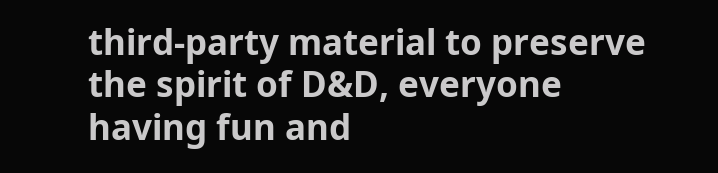third-party material to preserve the spirit of D&D, everyone having fun and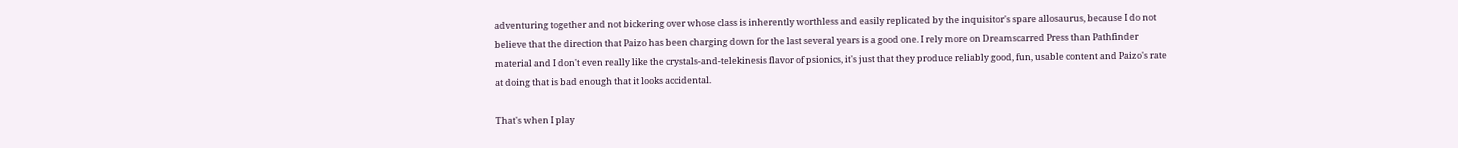adventuring together and not bickering over whose class is inherently worthless and easily replicated by the inquisitor's spare allosaurus, because I do not believe that the direction that Paizo has been charging down for the last several years is a good one. I rely more on Dreamscarred Press than Pathfinder material and I don't even really like the crystals-and-telekinesis flavor of psionics, it's just that they produce reliably good, fun, usable content and Paizo's rate at doing that is bad enough that it looks accidental.

That's when I play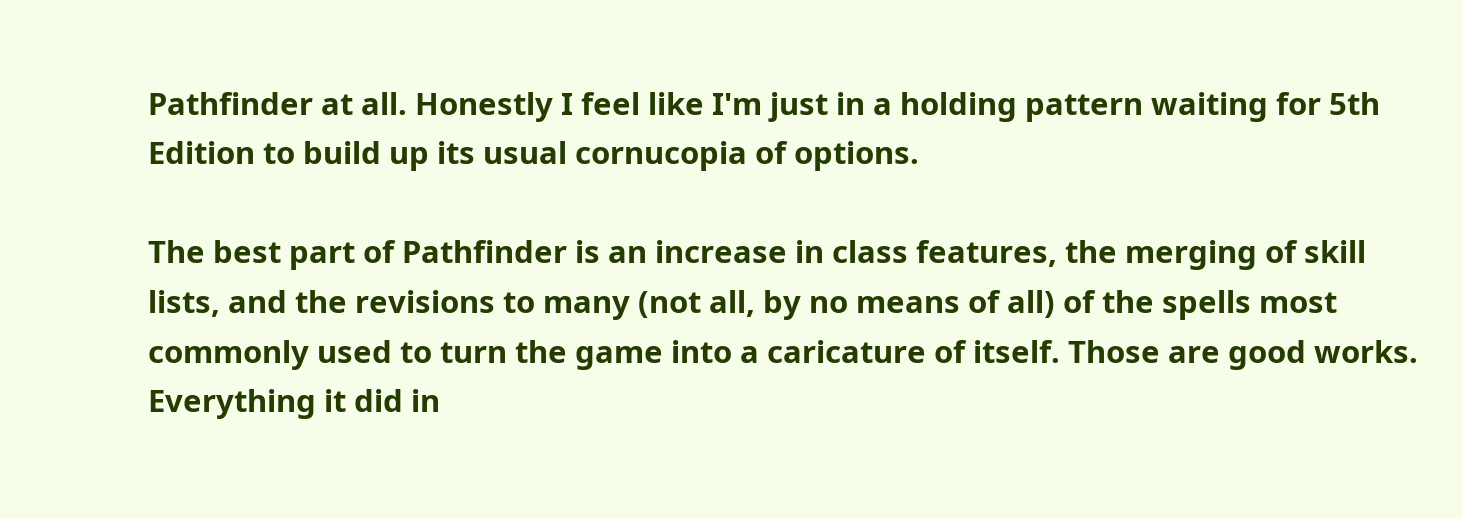Pathfinder at all. Honestly I feel like I'm just in a holding pattern waiting for 5th Edition to build up its usual cornucopia of options.

The best part of Pathfinder is an increase in class features, the merging of skill lists, and the revisions to many (not all, by no means of all) of the spells most commonly used to turn the game into a caricature of itself. Those are good works. Everything it did in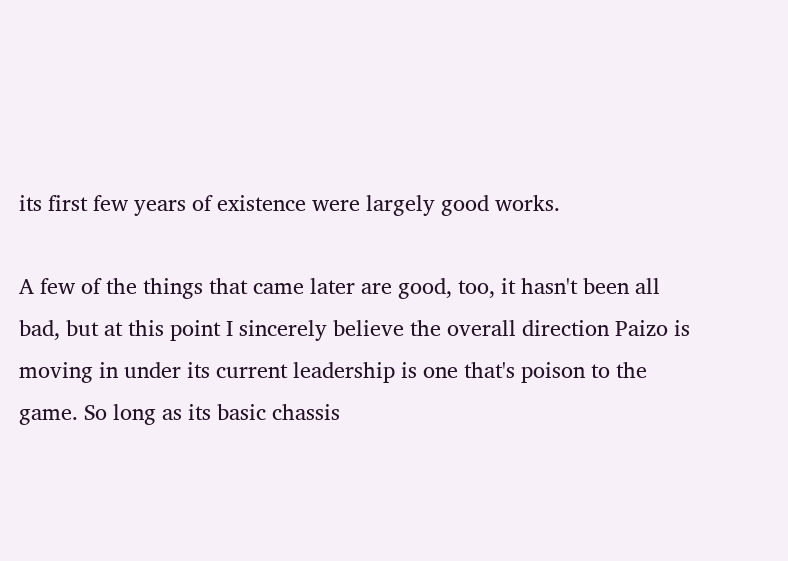its first few years of existence were largely good works.

A few of the things that came later are good, too, it hasn't been all bad, but at this point I sincerely believe the overall direction Paizo is moving in under its current leadership is one that's poison to the game. So long as its basic chassis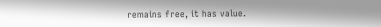remains free, it has value.